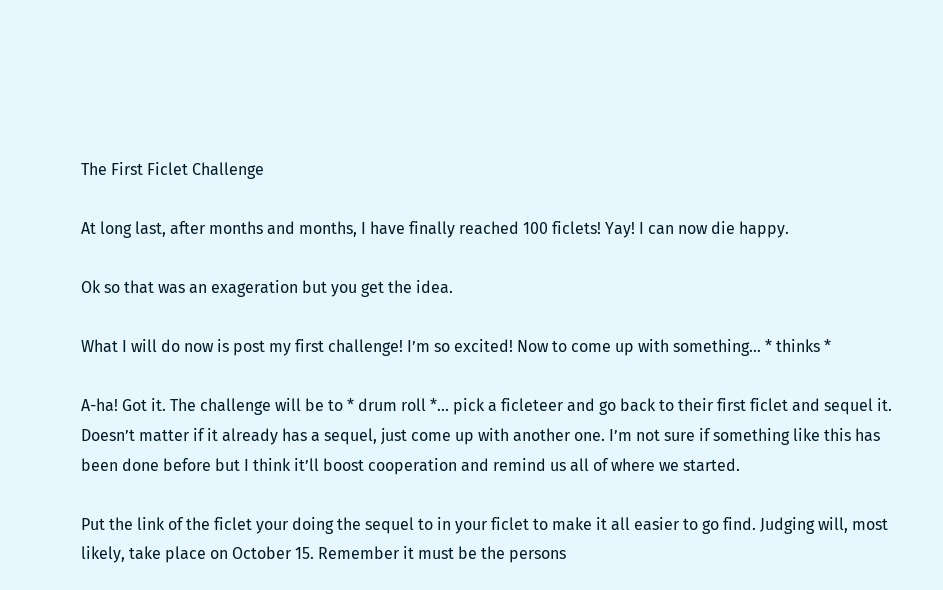The First Ficlet Challenge

At long last, after months and months, I have finally reached 100 ficlets! Yay! I can now die happy.

Ok so that was an exageration but you get the idea.

What I will do now is post my first challenge! I’m so excited! Now to come up with something… * thinks *

A-ha! Got it. The challenge will be to * drum roll *... pick a ficleteer and go back to their first ficlet and sequel it. Doesn’t matter if it already has a sequel, just come up with another one. I’m not sure if something like this has been done before but I think it’ll boost cooperation and remind us all of where we started.

Put the link of the ficlet your doing the sequel to in your ficlet to make it all easier to go find. Judging will, most likely, take place on October 15. Remember it must be the persons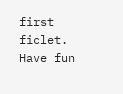first ficlet. Have fun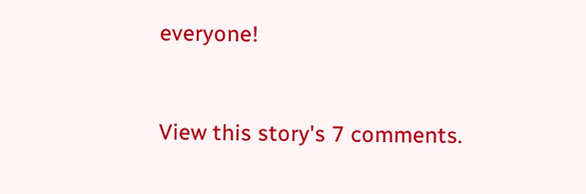everyone!


View this story's 7 comments.